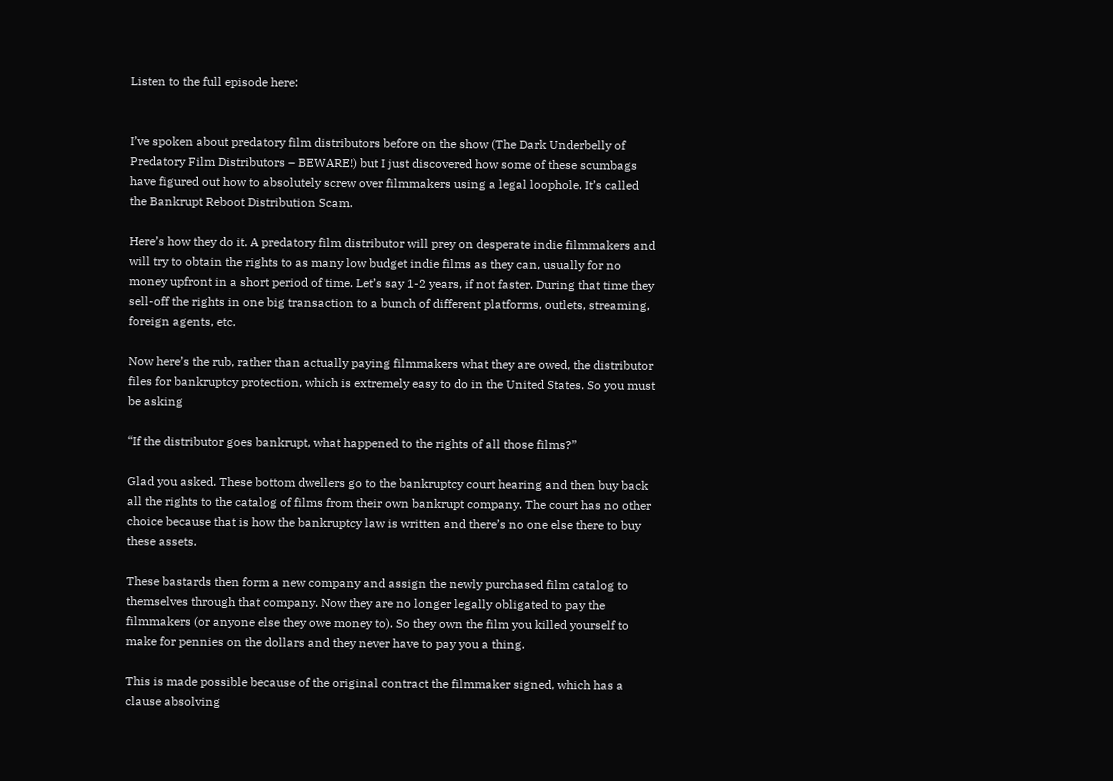Listen to the full episode here:


I’ve spoken about predatory film distributors before on the show (The Dark Underbelly of Predatory Film Distributors – BEWARE!) but I just discovered how some of these scumbags have figured out how to absolutely screw over filmmakers using a legal loophole. It’s called the Bankrupt Reboot Distribution Scam.

Here’s how they do it. A predatory film distributor will prey on desperate indie filmmakers and will try to obtain the rights to as many low budget indie films as they can, usually for no money upfront in a short period of time. Let’s say 1-2 years, if not faster. During that time they sell-off the rights in one big transaction to a bunch of different platforms, outlets, streaming, foreign agents, etc.

Now here’s the rub, rather than actually paying filmmakers what they are owed, the distributor files for bankruptcy protection, which is extremely easy to do in the United States. So you must be asking

“If the distributor goes bankrupt, what happened to the rights of all those films?”

Glad you asked. These bottom dwellers go to the bankruptcy court hearing and then buy back all the rights to the catalog of films from their own bankrupt company. The court has no other choice because that is how the bankruptcy law is written and there’s no one else there to buy these assets.

These bastards then form a new company and assign the newly purchased film catalog to themselves through that company. Now they are no longer legally obligated to pay the filmmakers (or anyone else they owe money to). So they own the film you killed yourself to make for pennies on the dollars and they never have to pay you a thing.

This is made possible because of the original contract the filmmaker signed, which has a clause absolving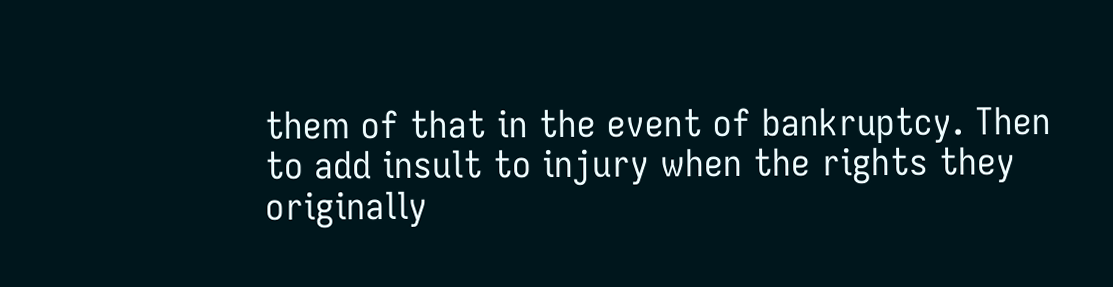them of that in the event of bankruptcy. Then to add insult to injury when the rights they originally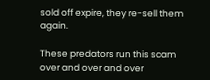sold off expire, they re-sell them again.

These predators run this scam over and over and over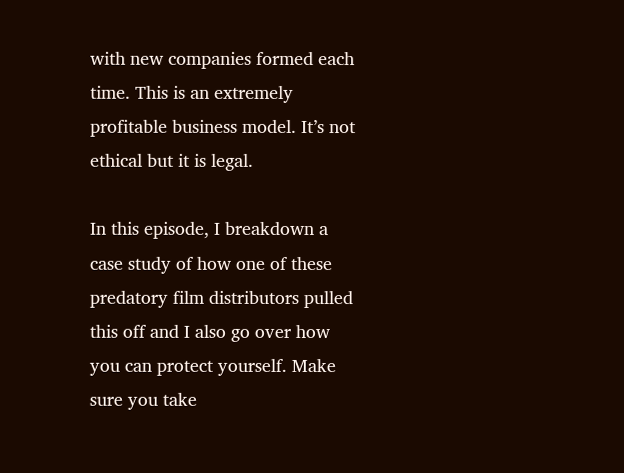with new companies formed each time. This is an extremely profitable business model. It’s not ethical but it is legal.

In this episode, I breakdown a case study of how one of these predatory film distributors pulled this off and I also go over how you can protect yourself. Make sure you take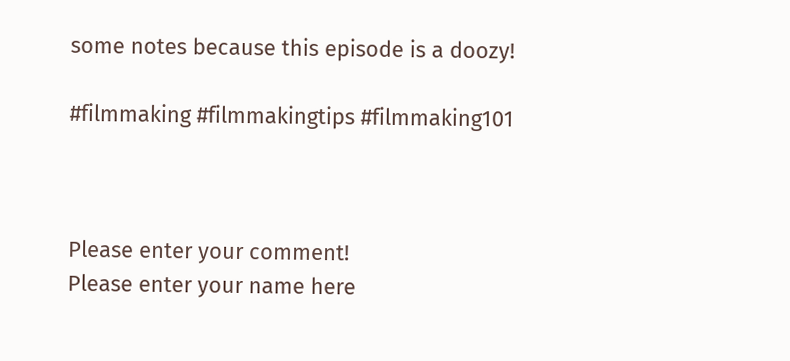some notes because this episode is a doozy!

#filmmaking #filmmakingtips #filmmaking101



Please enter your comment!
Please enter your name here